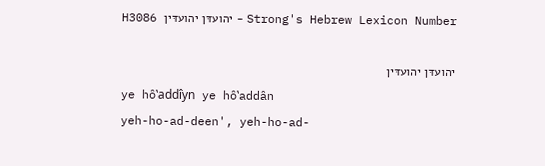H3086 יהועדּן יהועדּין - Strong's Hebrew Lexicon Number

יהועדּן יהועדּין
ye hô‛addı̂yn ye hô‛addân
yeh-ho-ad-deen', yeh-ho-ad-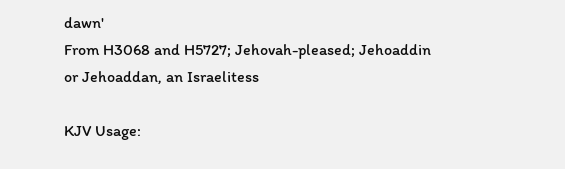dawn'
From H3068 and H5727; Jehovah-pleased; Jehoaddin or Jehoaddan, an Israelitess

KJV Usage: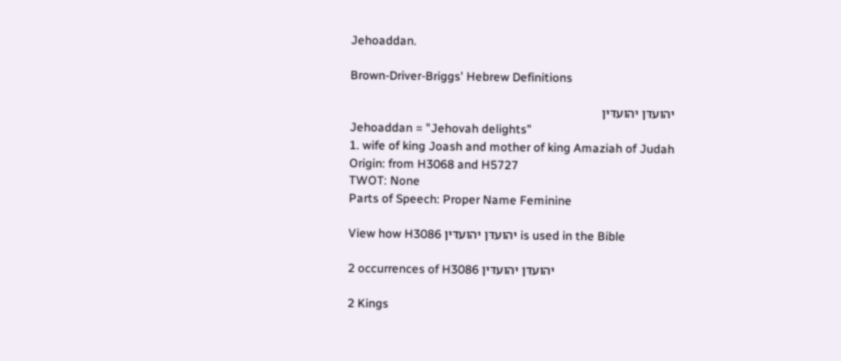Jehoaddan.

Brown-Driver-Briggs' Hebrew Definitions

יהועדּן יהועדּין
Jehoaddan = "Jehovah delights"
1. wife of king Joash and mother of king Amaziah of Judah
Origin: from H3068 and H5727
TWOT: None
Parts of Speech: Proper Name Feminine

View how H3086 יהועדּן יהועדּין is used in the Bible

2 occurrences of H3086 יהועדּן יהועדּין

2 Kings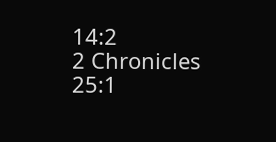14:2
2 Chronicles 25:1